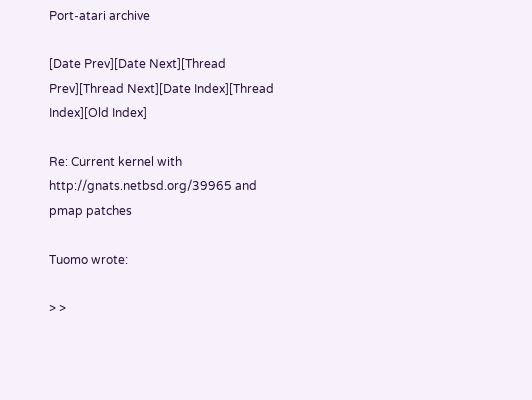Port-atari archive

[Date Prev][Date Next][Thread Prev][Thread Next][Date Index][Thread Index][Old Index]

Re: Current kernel with http://gnats.netbsd.org/39965 and pmap patches

Tuomo wrote:

> >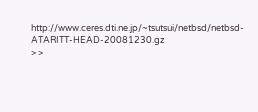http://www.ceres.dti.ne.jp/~tsutsui/netbsd/netbsd-ATARITT-HEAD-20081230.gz
> >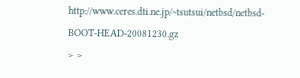http://www.ceres.dti.ne.jp/~tsutsui/netbsd/netbsd-BOOT-HEAD-20081230.gz
> >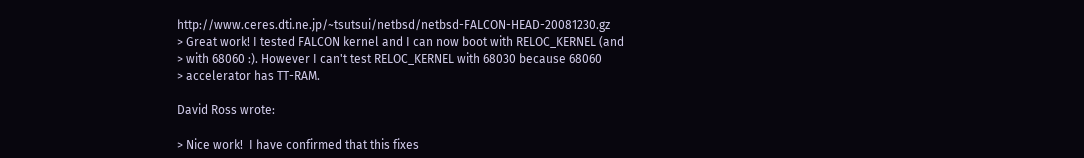http://www.ceres.dti.ne.jp/~tsutsui/netbsd/netbsd-FALCON-HEAD-20081230.gz
> Great work! I tested FALCON kernel and I can now boot with RELOC_KERNEL (and
> with 68060 :). However I can't test RELOC_KERNEL with 68030 because 68060
> accelerator has TT-RAM.

David Ross wrote:

> Nice work!  I have confirmed that this fixes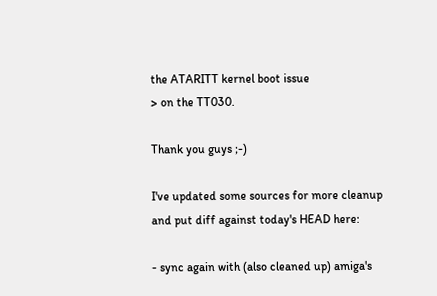the ATARITT kernel boot issue
> on the TT030.

Thank you guys ;-)

I've updated some sources for more cleanup
and put diff against today's HEAD here:

- sync again with (also cleaned up) amiga's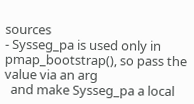sources
- Sysseg_pa is used only in pmap_bootstrap(), so pass the value via an arg
  and make Sysseg_pa a local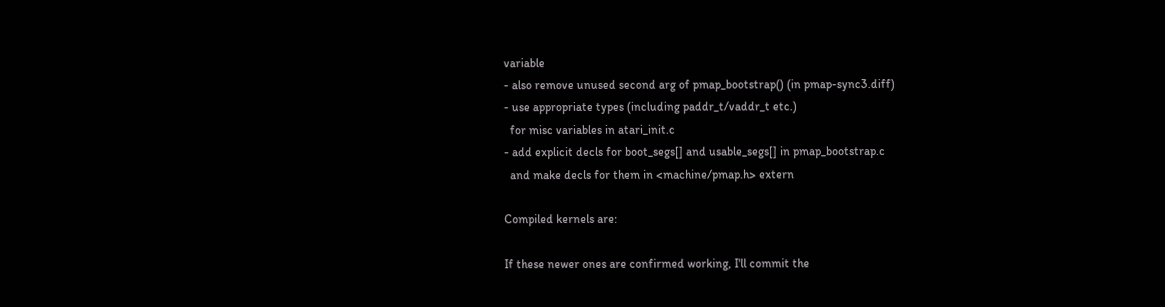variable
- also remove unused second arg of pmap_bootstrap() (in pmap-sync3.diff)
- use appropriate types (including paddr_t/vaddr_t etc.)
  for misc variables in atari_init.c
- add explicit decls for boot_segs[] and usable_segs[] in pmap_bootstrap.c
  and make decls for them in <machine/pmap.h> extern

Compiled kernels are:

If these newer ones are confirmed working, I'll commit the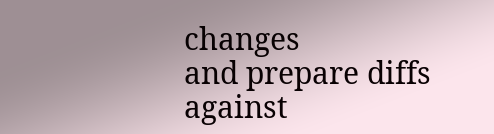changes
and prepare diffs against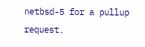netbsd-5 for a pullup request.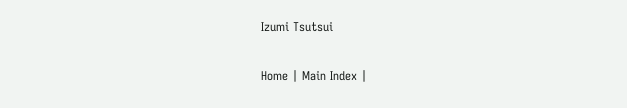Izumi Tsutsui

Home | Main Index |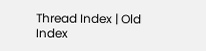Thread Index | Old Index